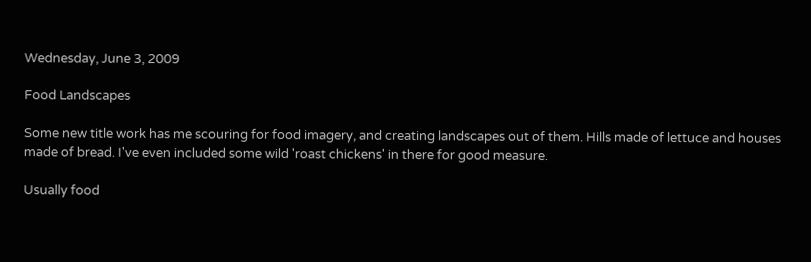Wednesday, June 3, 2009

Food Landscapes

Some new title work has me scouring for food imagery, and creating landscapes out of them. Hills made of lettuce and houses made of bread. I've even included some wild 'roast chickens' in there for good measure.

Usually food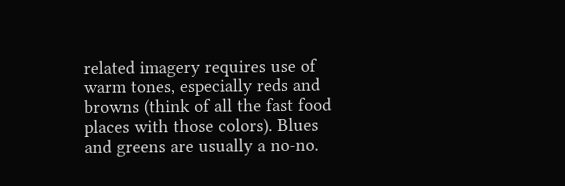related imagery requires use of warm tones, especially reds and browns (think of all the fast food places with those colors). Blues and greens are usually a no-no.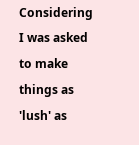Considering I was asked to make things as 'lush' as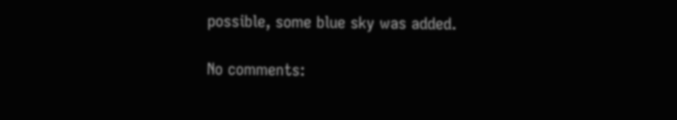possible, some blue sky was added.

No comments: